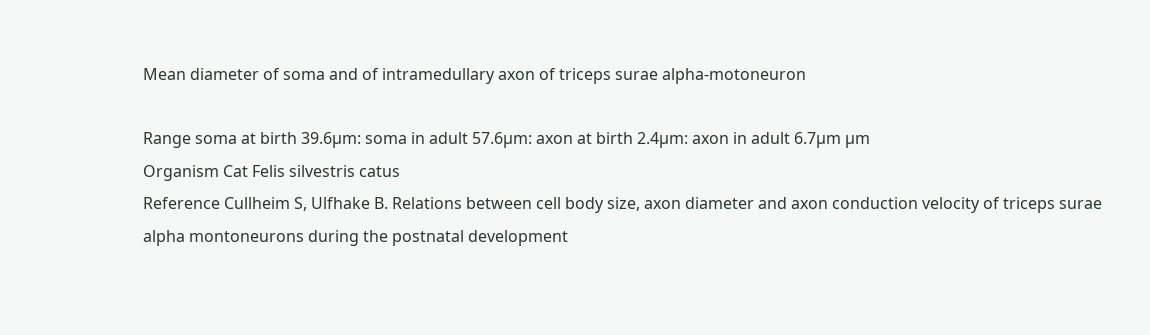Mean diameter of soma and of intramedullary axon of triceps surae alpha-motoneuron

Range soma at birth 39.6µm: soma in adult 57.6µm: axon at birth 2.4µm: axon in adult 6.7µm µm
Organism Cat Felis silvestris catus
Reference Cullheim S, Ulfhake B. Relations between cell body size, axon diameter and axon conduction velocity of triceps surae alpha montoneurons during the postnatal development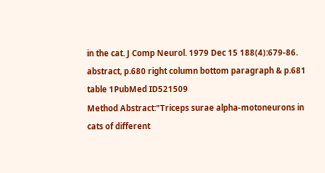in the cat. J Comp Neurol. 1979 Dec 15 188(4):679-86. abstract, p.680 right column bottom paragraph & p.681 table 1PubMed ID521509
Method Abstract:"Triceps surae alpha-motoneurons in cats of different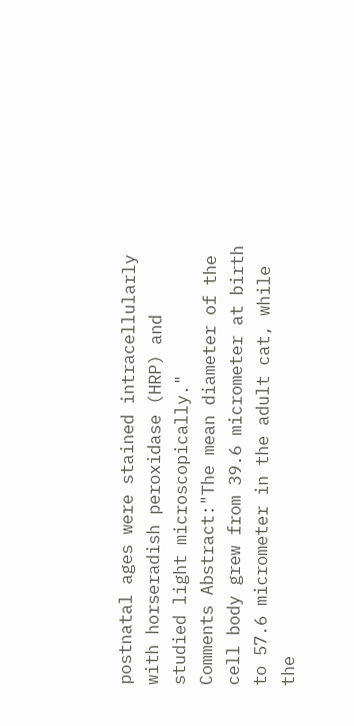postnatal ages were stained intracellularly with horseradish peroxidase (HRP) and studied light microscopically."
Comments Abstract:"The mean diameter of the cell body grew from 39.6 micrometer at birth to 57.6 micrometer in the adult cat, while the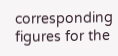corresponding figures for the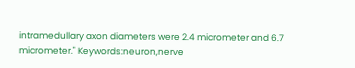intramedullary axon diameters were 2.4 micrometer and 6.7 micrometer." Keywords:neuron,nerve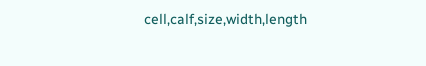cell,calf,size,width,length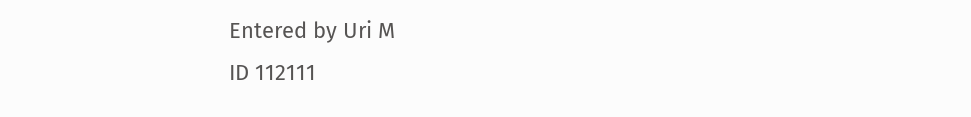Entered by Uri M
ID 112111